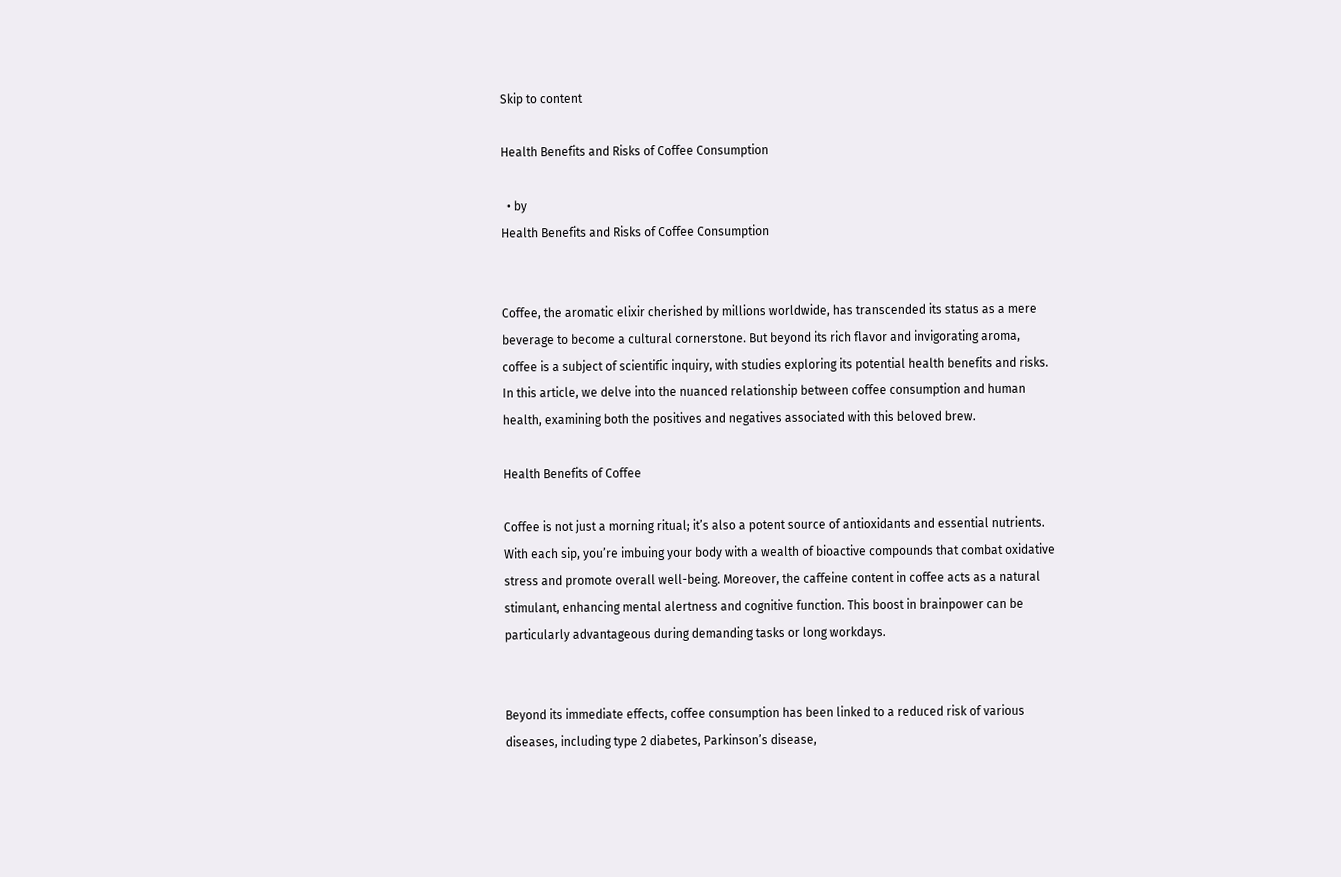Skip to content

Health Benefits and Risks of Coffee Consumption

  • by
Health Benefits and Risks of Coffee Consumption


Coffee, the aromatic elixir cherished by millions worldwide, has transcended its status as a mere beverage to become a cultural cornerstone. But beyond its rich flavor and invigorating aroma, coffee is a subject of scientific inquiry, with studies exploring its potential health benefits and risks. In this article, we delve into the nuanced relationship between coffee consumption and human health, examining both the positives and negatives associated with this beloved brew.

Health Benefits of Coffee

Coffee is not just a morning ritual; it’s also a potent source of antioxidants and essential nutrients. With each sip, you’re imbuing your body with a wealth of bioactive compounds that combat oxidative stress and promote overall well-being. Moreover, the caffeine content in coffee acts as a natural stimulant, enhancing mental alertness and cognitive function. This boost in brainpower can be particularly advantageous during demanding tasks or long workdays.


Beyond its immediate effects, coffee consumption has been linked to a reduced risk of various diseases, including type 2 diabetes, Parkinson’s disease,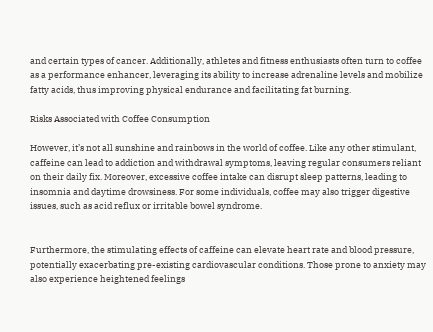and certain types of cancer. Additionally, athletes and fitness enthusiasts often turn to coffee as a performance enhancer, leveraging its ability to increase adrenaline levels and mobilize fatty acids, thus improving physical endurance and facilitating fat burning.

Risks Associated with Coffee Consumption

However, it’s not all sunshine and rainbows in the world of coffee. Like any other stimulant, caffeine can lead to addiction and withdrawal symptoms, leaving regular consumers reliant on their daily fix. Moreover, excessive coffee intake can disrupt sleep patterns, leading to insomnia and daytime drowsiness. For some individuals, coffee may also trigger digestive issues, such as acid reflux or irritable bowel syndrome.


Furthermore, the stimulating effects of caffeine can elevate heart rate and blood pressure, potentially exacerbating pre-existing cardiovascular conditions. Those prone to anxiety may also experience heightened feelings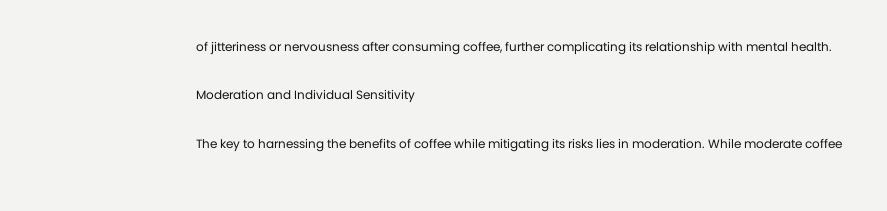of jitteriness or nervousness after consuming coffee, further complicating its relationship with mental health.

Moderation and Individual Sensitivity

The key to harnessing the benefits of coffee while mitigating its risks lies in moderation. While moderate coffee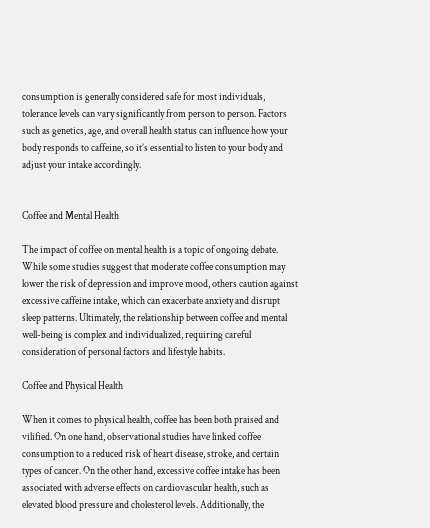consumption is generally considered safe for most individuals, tolerance levels can vary significantly from person to person. Factors such as genetics, age, and overall health status can influence how your body responds to caffeine, so it’s essential to listen to your body and adjust your intake accordingly.


Coffee and Mental Health

The impact of coffee on mental health is a topic of ongoing debate. While some studies suggest that moderate coffee consumption may lower the risk of depression and improve mood, others caution against excessive caffeine intake, which can exacerbate anxiety and disrupt sleep patterns. Ultimately, the relationship between coffee and mental well-being is complex and individualized, requiring careful consideration of personal factors and lifestyle habits.

Coffee and Physical Health

When it comes to physical health, coffee has been both praised and vilified. On one hand, observational studies have linked coffee consumption to a reduced risk of heart disease, stroke, and certain types of cancer. On the other hand, excessive coffee intake has been associated with adverse effects on cardiovascular health, such as elevated blood pressure and cholesterol levels. Additionally, the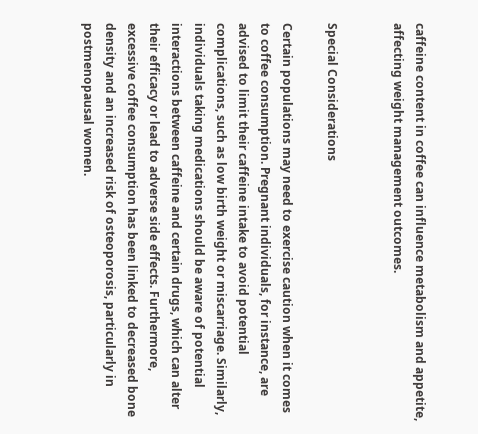caffeine content in coffee can influence metabolism and appetite, affecting weight management outcomes.


Special Considerations

Certain populations may need to exercise caution when it comes to coffee consumption. Pregnant individuals, for instance, are advised to limit their caffeine intake to avoid potential complications, such as low birth weight or miscarriage. Similarly, individuals taking medications should be aware of potential interactions between caffeine and certain drugs, which can alter their efficacy or lead to adverse side effects. Furthermore, excessive coffee consumption has been linked to decreased bone density and an increased risk of osteoporosis, particularly in postmenopausal women.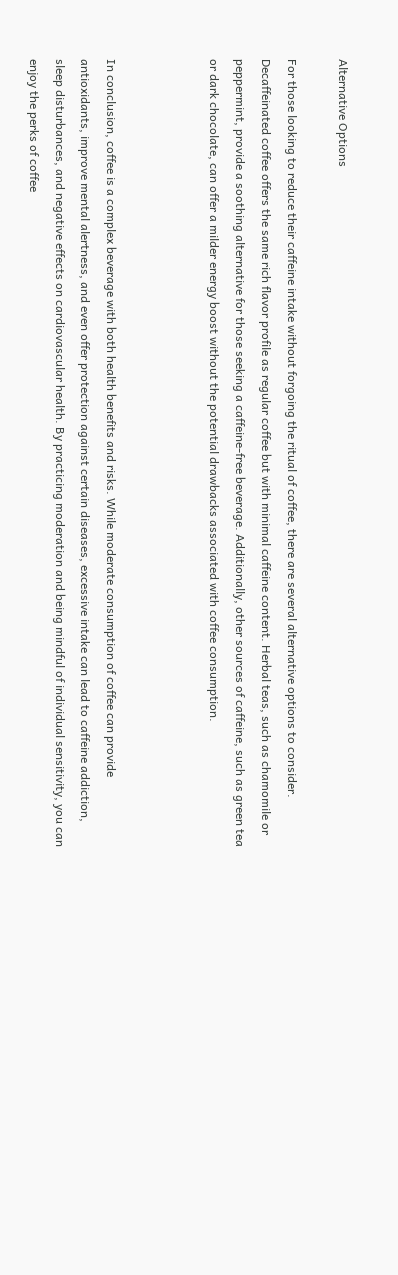Alternative Options

For those looking to reduce their caffeine intake without forgoing the ritual of coffee, there are several alternative options to consider. Decaffeinated coffee offers the same rich flavor profile as regular coffee but with minimal caffeine content. Herbal teas, such as chamomile or peppermint, provide a soothing alternative for those seeking a caffeine-free beverage. Additionally, other sources of caffeine, such as green tea or dark chocolate, can offer a milder energy boost without the potential drawbacks associated with coffee consumption.



In conclusion, coffee is a complex beverage with both health benefits and risks. While moderate consumption of coffee can provide antioxidants, improve mental alertness, and even offer protection against certain diseases, excessive intake can lead to caffeine addiction, sleep disturbances, and negative effects on cardiovascular health. By practicing moderation and being mindful of individual sensitivity, you can enjoy the perks of coffee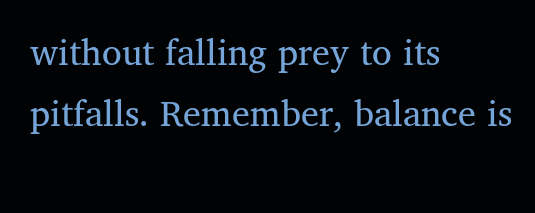without falling prey to its pitfalls. Remember, balance is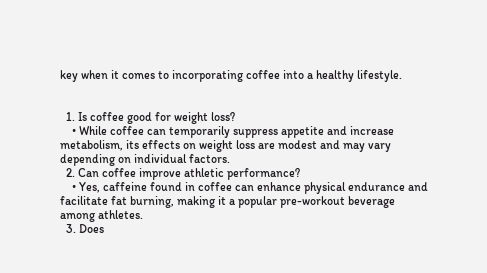key when it comes to incorporating coffee into a healthy lifestyle.


  1. Is coffee good for weight loss?
    • While coffee can temporarily suppress appetite and increase metabolism, its effects on weight loss are modest and may vary depending on individual factors.
  2. Can coffee improve athletic performance?
    • Yes, caffeine found in coffee can enhance physical endurance and facilitate fat burning, making it a popular pre-workout beverage among athletes.
  3. Does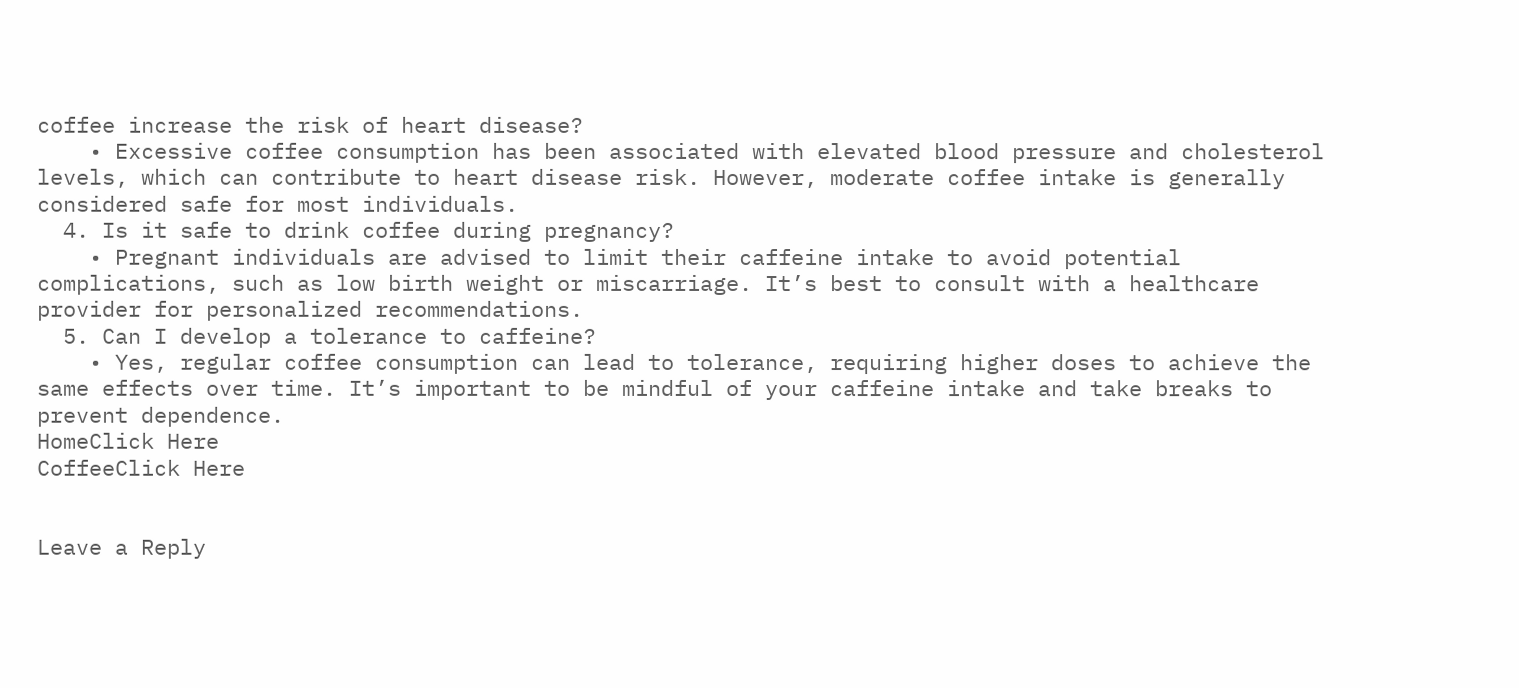coffee increase the risk of heart disease?
    • Excessive coffee consumption has been associated with elevated blood pressure and cholesterol levels, which can contribute to heart disease risk. However, moderate coffee intake is generally considered safe for most individuals.
  4. Is it safe to drink coffee during pregnancy?
    • Pregnant individuals are advised to limit their caffeine intake to avoid potential complications, such as low birth weight or miscarriage. It’s best to consult with a healthcare provider for personalized recommendations.
  5. Can I develop a tolerance to caffeine?
    • Yes, regular coffee consumption can lead to tolerance, requiring higher doses to achieve the same effects over time. It’s important to be mindful of your caffeine intake and take breaks to prevent dependence.
HomeClick Here
CoffeeClick Here


Leave a Reply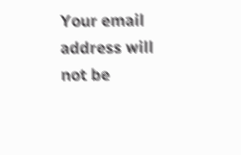Your email address will not be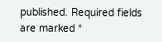published. Required fields are marked *